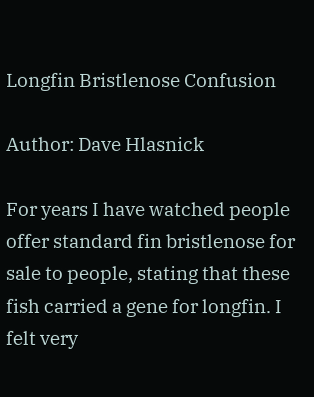Longfin Bristlenose Confusion

Author: Dave Hlasnick

For years I have watched people offer standard fin bristlenose for sale to people, stating that these fish carried a gene for longfin. I felt very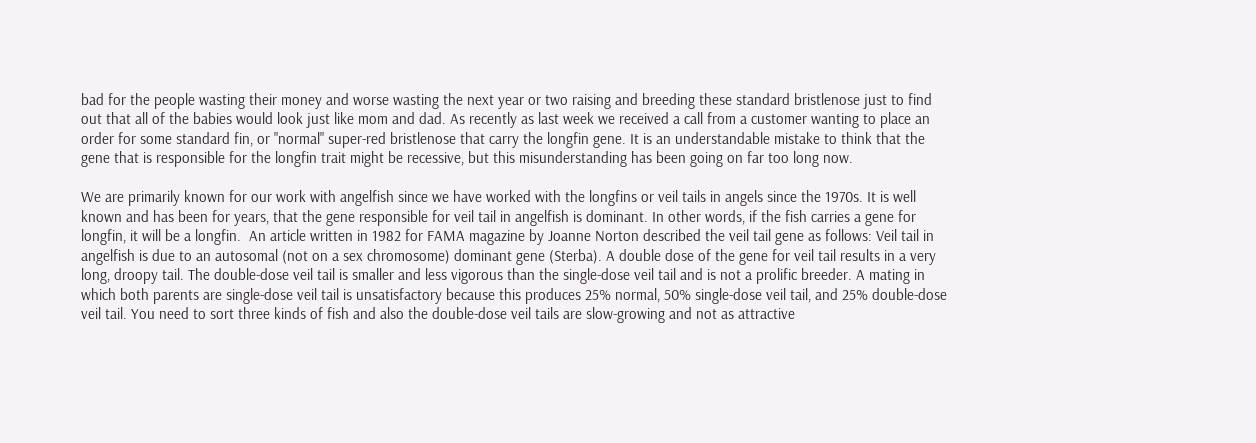bad for the people wasting their money and worse wasting the next year or two raising and breeding these standard bristlenose just to find out that all of the babies would look just like mom and dad. As recently as last week we received a call from a customer wanting to place an order for some standard fin, or "normal" super-red bristlenose that carry the longfin gene. It is an understandable mistake to think that the gene that is responsible for the longfin trait might be recessive, but this misunderstanding has been going on far too long now.

We are primarily known for our work with angelfish since we have worked with the longfins or veil tails in angels since the 1970s. It is well known and has been for years, that the gene responsible for veil tail in angelfish is dominant. In other words, if the fish carries a gene for longfin, it will be a longfin.  An article written in 1982 for FAMA magazine by Joanne Norton described the veil tail gene as follows: Veil tail in angelfish is due to an autosomal (not on a sex chromosome) dominant gene (Sterba). A double dose of the gene for veil tail results in a very long, droopy tail. The double-dose veil tail is smaller and less vigorous than the single-dose veil tail and is not a prolific breeder. A mating in which both parents are single-dose veil tail is unsatisfactory because this produces 25% normal, 50% single-dose veil tail, and 25% double-dose veil tail. You need to sort three kinds of fish and also the double-dose veil tails are slow-growing and not as attractive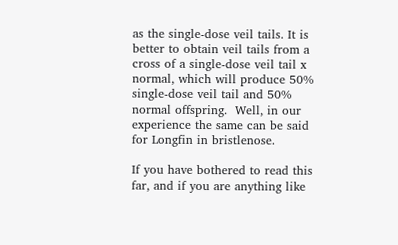as the single-dose veil tails. It is better to obtain veil tails from a cross of a single-dose veil tail x normal, which will produce 50% single-dose veil tail and 50% normal offspring.  Well, in our experience the same can be said for Longfin in bristlenose.

If you have bothered to read this far, and if you are anything like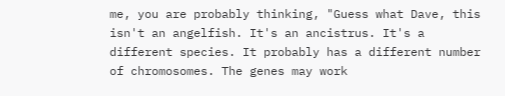me, you are probably thinking, "Guess what Dave, this isn't an angelfish. It's an ancistrus. It's a different species. It probably has a different number of chromosomes. The genes may work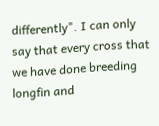differently". I can only say that every cross that we have done breeding longfin and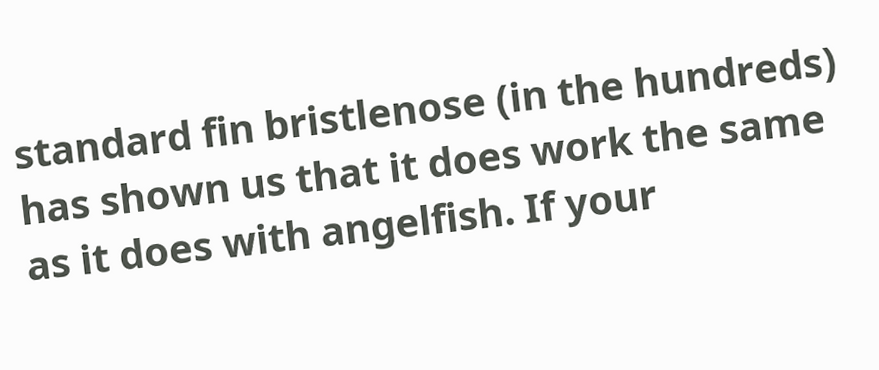standard fin bristlenose (in the hundreds) has shown us that it does work the same as it does with angelfish. If your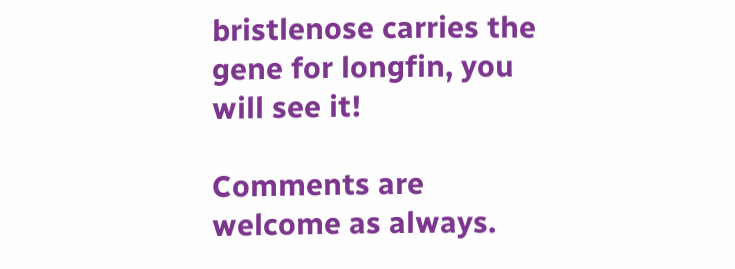bristlenose carries the gene for longfin, you will see it!

Comments are welcome as always.